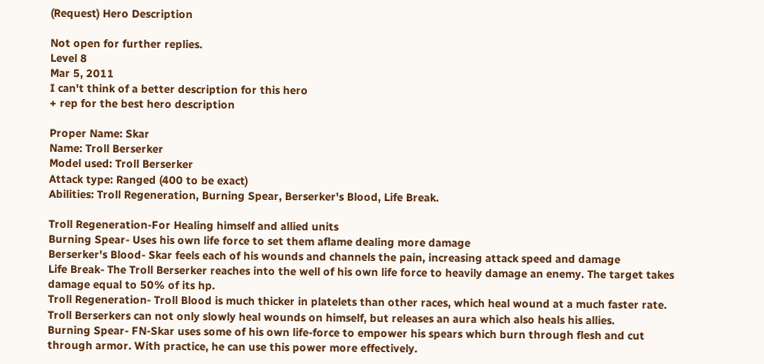(Request) Hero Description

Not open for further replies.
Level 8
Mar 5, 2011
I can't think of a better description for this hero
+ rep for the best hero description

Proper Name: Skar
Name: Troll Berserker
Model used: Troll Berserker
Attack type: Ranged (400 to be exact)
Abilities: Troll Regeneration, Burning Spear, Berserker's Blood, Life Break.

Troll Regeneration-For Healing himself and allied units
Burning Spear- Uses his own life force to set them aflame dealing more damage
Berserker's Blood- Skar feels each of his wounds and channels the pain, increasing attack speed and damage
Life Break- The Troll Berserker reaches into the well of his own life force to heavily damage an enemy. The target takes damage equal to 50% of its hp.
Troll Regeneration- Troll Blood is much thicker in platelets than other races, which heal wound at a much faster rate. Troll Berserkers can not only slowly heal wounds on himself, but releases an aura which also heals his allies.
Burning Spear- FN-Skar uses some of his own life-force to empower his spears which burn through flesh and cut through armor. With practice, he can use this power more effectively.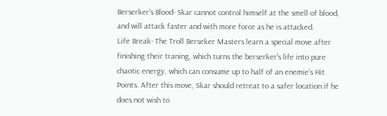Berserker's Blood- Skar cannot control himself at the smell of blood, and will attack faster and with more force as he is attacked.
Life Break- The Troll Berseker Masters learn a special move after finishing their traning, which turns the berserker's life into pure chaotic energy, which can consume up to half of an enemie's Hit Points. After this move, Skar should retreat to a safer location if he does not wish to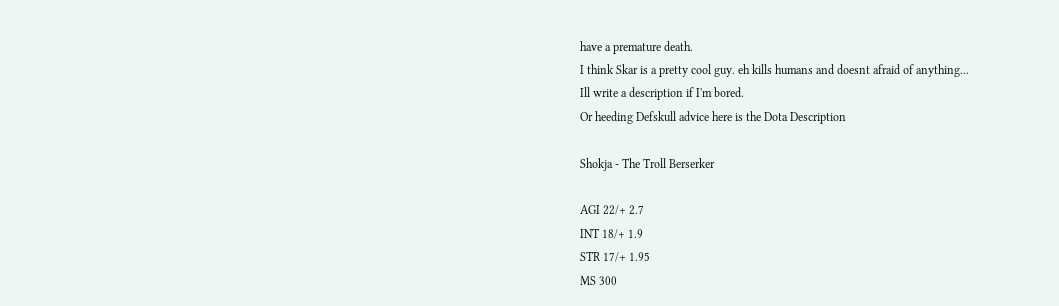have a premature death.
I think Skar is a pretty cool guy. eh kills humans and doesnt afraid of anything...
Ill write a description if I'm bored.
Or heeding Defskull advice here is the Dota Description

Shokja - The Troll Berserker

AGI 22/+ 2.7
INT 18/+ 1.9
STR 17/+ 1.95
MS 300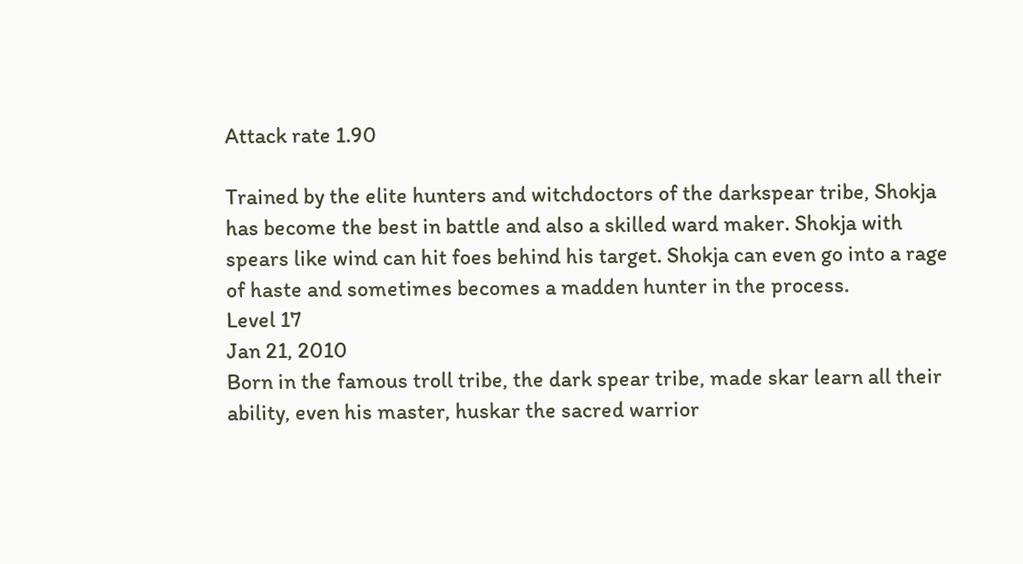Attack rate 1.90

Trained by the elite hunters and witchdoctors of the darkspear tribe, Shokja has become the best in battle and also a skilled ward maker. Shokja with spears like wind can hit foes behind his target. Shokja can even go into a rage of haste and sometimes becomes a madden hunter in the process.
Level 17
Jan 21, 2010
Born in the famous troll tribe, the dark spear tribe, made skar learn all their ability, even his master, huskar the sacred warrior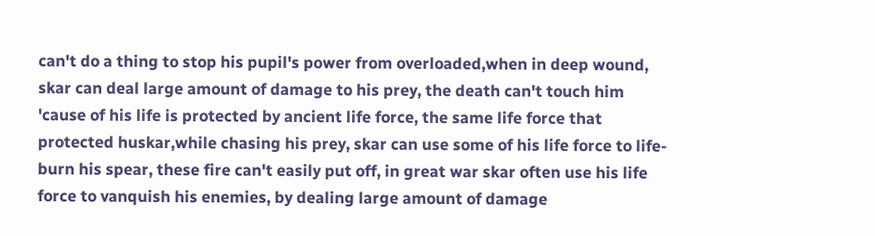can't do a thing to stop his pupil's power from overloaded,when in deep wound, skar can deal large amount of damage to his prey, the death can't touch him 'cause of his life is protected by ancient life force, the same life force that protected huskar,while chasing his prey, skar can use some of his life force to life-burn his spear, these fire can't easily put off, in great war skar often use his life force to vanquish his enemies, by dealing large amount of damage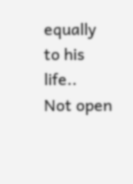equally to his life..
Not open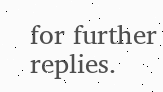for further replies.